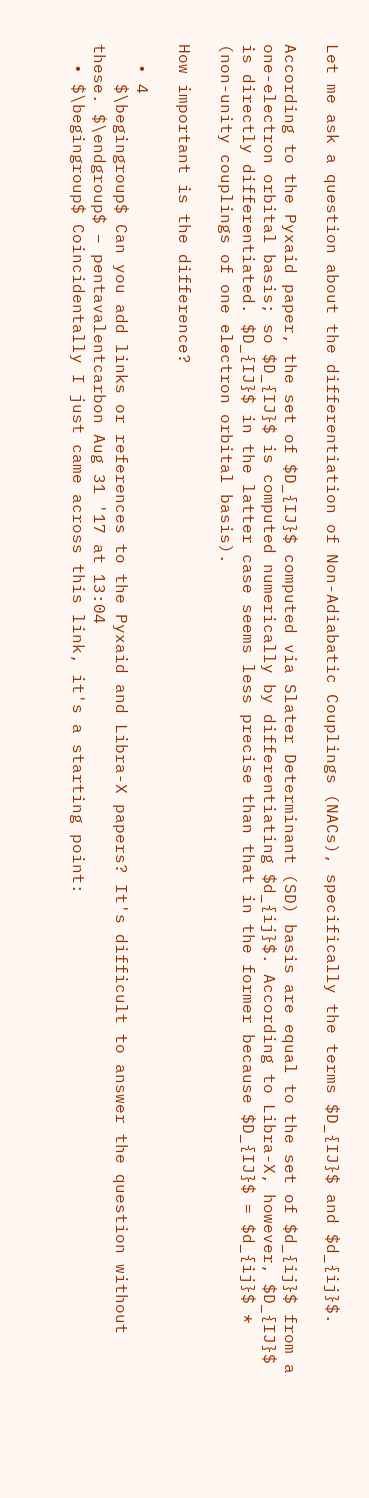Let me ask a question about the differentiation of Non-Adiabatic Couplings (NACs), specifically the terms $D_{IJ}$ and $d_{ij}$.

According to the Pyxaid paper, the set of $D_{IJ}$ computed via Slater Determinant (SD) basis are equal to the set of $d_{ij}$ from a one-electron orbital basis; so $D_{IJ}$ is computed numerically by differentiating $d_{ij}$. According to Libra-X, however, $D_{IJ}$ is directly differentiated. $D_{IJ}$ in the latter case seems less precise than that in the former because $D_{IJ}$ = $d_{ij}$ * (non-unity couplings of one electron orbital basis).

How important is the difference?

  • 4
    $\begingroup$ Can you add links or references to the Pyxaid and Libra-X papers? It's difficult to answer the question without these. $\endgroup$ – pentavalentcarbon Aug 31 '17 at 13:04
  • $\begingroup$ Coincidentally I just came across this link, it's a starting point: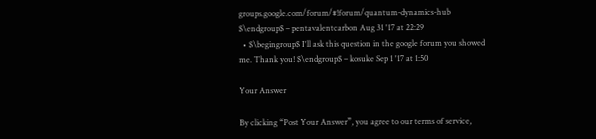groups.google.com/forum/#!forum/quantum-dynamics-hub $\endgroup$ – pentavalentcarbon Aug 31 '17 at 22:29
  • $\begingroup$ I'll ask this question in the google forum you showed me. Thank you! $\endgroup$ – kosuke Sep 1 '17 at 1:50

Your Answer

By clicking “Post Your Answer”, you agree to our terms of service,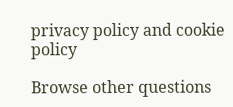privacy policy and cookie policy

Browse other questions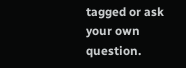tagged or ask your own question.